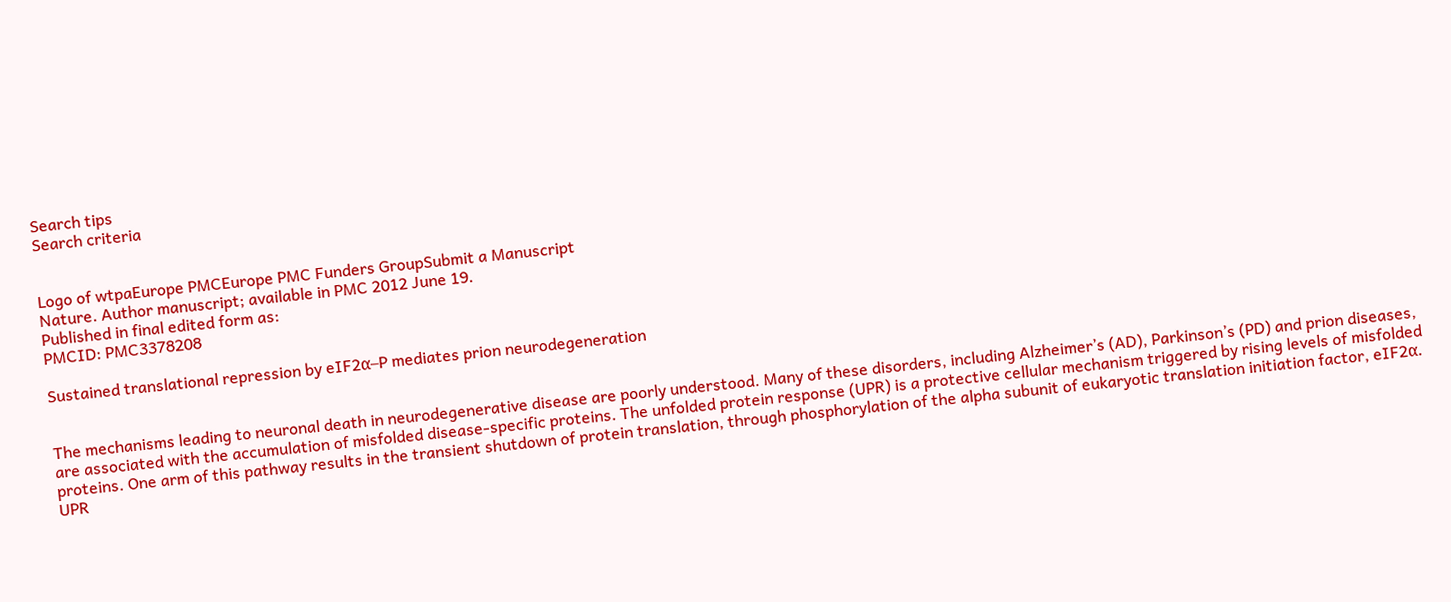Search tips
Search criteria


Logo of wtpaEurope PMCEurope PMC Funders GroupSubmit a Manuscript
Nature. Author manuscript; available in PMC 2012 June 19.
Published in final edited form as:
PMCID: PMC3378208

Sustained translational repression by eIF2α–P mediates prion neurodegeneration


The mechanisms leading to neuronal death in neurodegenerative disease are poorly understood. Many of these disorders, including Alzheimer’s (AD), Parkinson’s (PD) and prion diseases, are associated with the accumulation of misfolded disease-specific proteins. The unfolded protein response (UPR) is a protective cellular mechanism triggered by rising levels of misfolded proteins. One arm of this pathway results in the transient shutdown of protein translation, through phosphorylation of the alpha subunit of eukaryotic translation initiation factor, eIF2α. UPR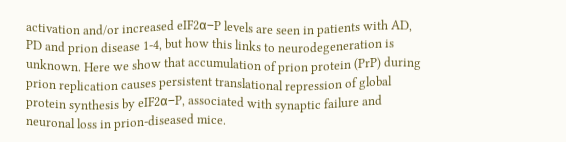activation and/or increased eIF2α–P levels are seen in patients with AD, PD and prion disease 1-4, but how this links to neurodegeneration is unknown. Here we show that accumulation of prion protein (PrP) during prion replication causes persistent translational repression of global protein synthesis by eIF2α–P, associated with synaptic failure and neuronal loss in prion-diseased mice.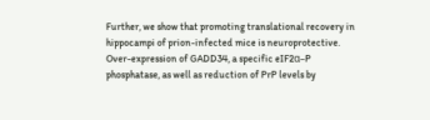Further, we show that promoting translational recovery in hippocampi of prion-infected mice is neuroprotective. Over-expression of GADD34, a specific eIF2α–P phosphatase, as well as reduction of PrP levels by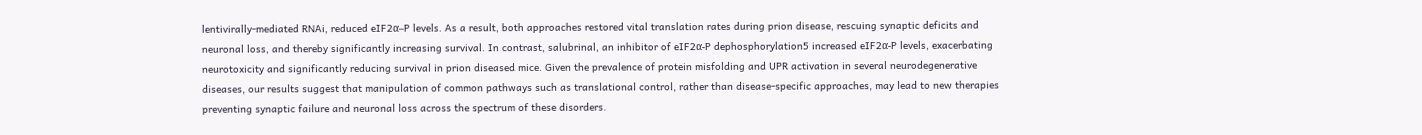lentivirally-mediated RNAi, reduced eIF2α–P levels. As a result, both approaches restored vital translation rates during prion disease, rescuing synaptic deficits and neuronal loss, and thereby significantly increasing survival. In contrast, salubrinal, an inhibitor of eIF2α-P dephosphorylation5 increased eIF2α-P levels, exacerbating neurotoxicity and significantly reducing survival in prion diseased mice. Given the prevalence of protein misfolding and UPR activation in several neurodegenerative diseases, our results suggest that manipulation of common pathways such as translational control, rather than disease-specific approaches, may lead to new therapies preventing synaptic failure and neuronal loss across the spectrum of these disorders.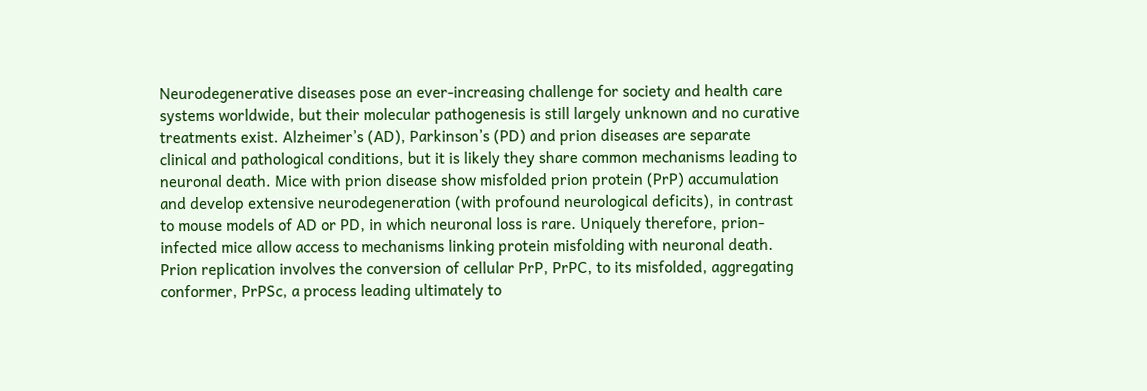Neurodegenerative diseases pose an ever-increasing challenge for society and health care systems worldwide, but their molecular pathogenesis is still largely unknown and no curative treatments exist. Alzheimer’s (AD), Parkinson’s (PD) and prion diseases are separate clinical and pathological conditions, but it is likely they share common mechanisms leading to neuronal death. Mice with prion disease show misfolded prion protein (PrP) accumulation and develop extensive neurodegeneration (with profound neurological deficits), in contrast to mouse models of AD or PD, in which neuronal loss is rare. Uniquely therefore, prion-infected mice allow access to mechanisms linking protein misfolding with neuronal death. Prion replication involves the conversion of cellular PrP, PrPC, to its misfolded, aggregating conformer, PrPSc, a process leading ultimately to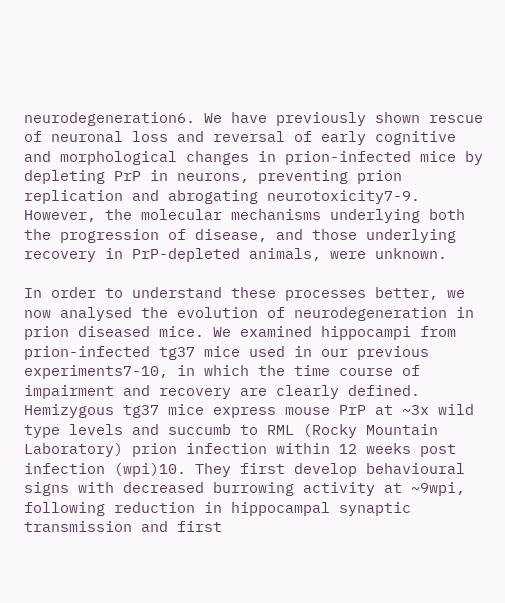neurodegeneration6. We have previously shown rescue of neuronal loss and reversal of early cognitive and morphological changes in prion-infected mice by depleting PrP in neurons, preventing prion replication and abrogating neurotoxicity7-9. However, the molecular mechanisms underlying both the progression of disease, and those underlying recovery in PrP-depleted animals, were unknown.

In order to understand these processes better, we now analysed the evolution of neurodegeneration in prion diseased mice. We examined hippocampi from prion-infected tg37 mice used in our previous experiments7-10, in which the time course of impairment and recovery are clearly defined. Hemizygous tg37 mice express mouse PrP at ~3x wild type levels and succumb to RML (Rocky Mountain Laboratory) prion infection within 12 weeks post infection (wpi)10. They first develop behavioural signs with decreased burrowing activity at ~9wpi, following reduction in hippocampal synaptic transmission and first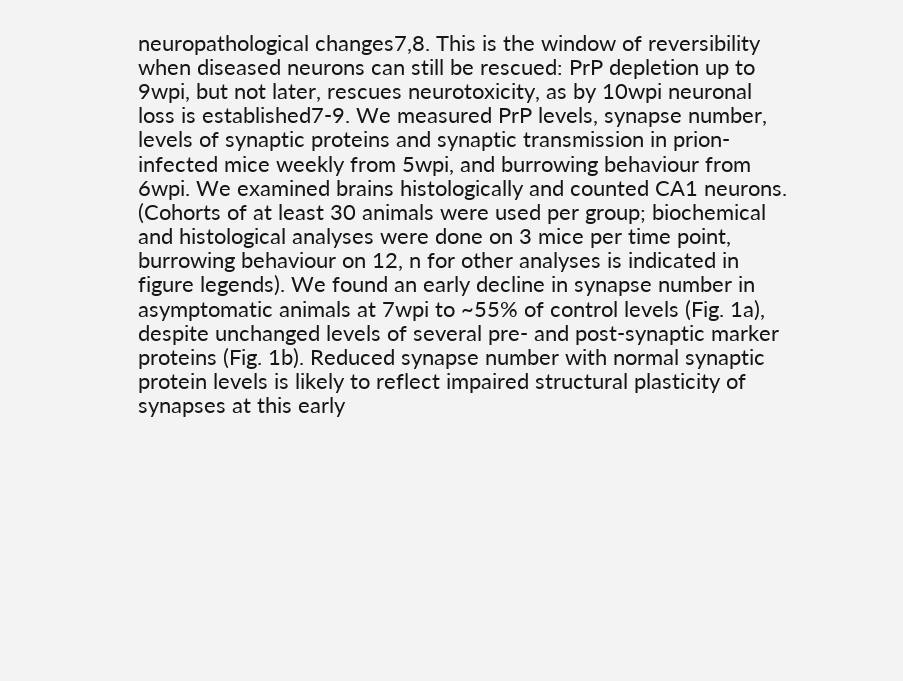neuropathological changes7,8. This is the window of reversibility when diseased neurons can still be rescued: PrP depletion up to 9wpi, but not later, rescues neurotoxicity, as by 10wpi neuronal loss is established7-9. We measured PrP levels, synapse number, levels of synaptic proteins and synaptic transmission in prion-infected mice weekly from 5wpi, and burrowing behaviour from 6wpi. We examined brains histologically and counted CA1 neurons. (Cohorts of at least 30 animals were used per group; biochemical and histological analyses were done on 3 mice per time point, burrowing behaviour on 12, n for other analyses is indicated in figure legends). We found an early decline in synapse number in asymptomatic animals at 7wpi to ~55% of control levels (Fig. 1a), despite unchanged levels of several pre- and post-synaptic marker proteins (Fig. 1b). Reduced synapse number with normal synaptic protein levels is likely to reflect impaired structural plasticity of synapses at this early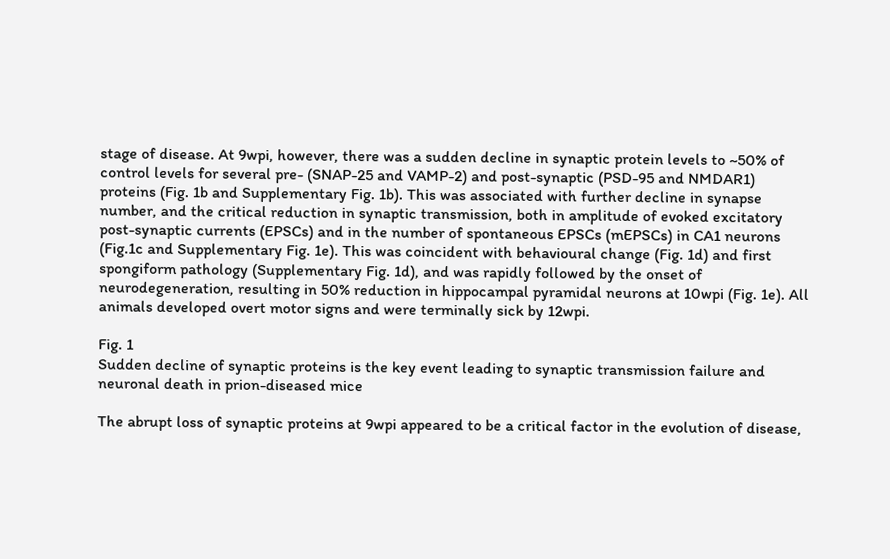stage of disease. At 9wpi, however, there was a sudden decline in synaptic protein levels to ~50% of control levels for several pre- (SNAP-25 and VAMP-2) and post-synaptic (PSD-95 and NMDAR1) proteins (Fig. 1b and Supplementary Fig. 1b). This was associated with further decline in synapse number, and the critical reduction in synaptic transmission, both in amplitude of evoked excitatory post-synaptic currents (EPSCs) and in the number of spontaneous EPSCs (mEPSCs) in CA1 neurons (Fig.1c and Supplementary Fig. 1e). This was coincident with behavioural change (Fig. 1d) and first spongiform pathology (Supplementary Fig. 1d), and was rapidly followed by the onset of neurodegeneration, resulting in 50% reduction in hippocampal pyramidal neurons at 10wpi (Fig. 1e). All animals developed overt motor signs and were terminally sick by 12wpi.

Fig. 1
Sudden decline of synaptic proteins is the key event leading to synaptic transmission failure and neuronal death in prion-diseased mice

The abrupt loss of synaptic proteins at 9wpi appeared to be a critical factor in the evolution of disease,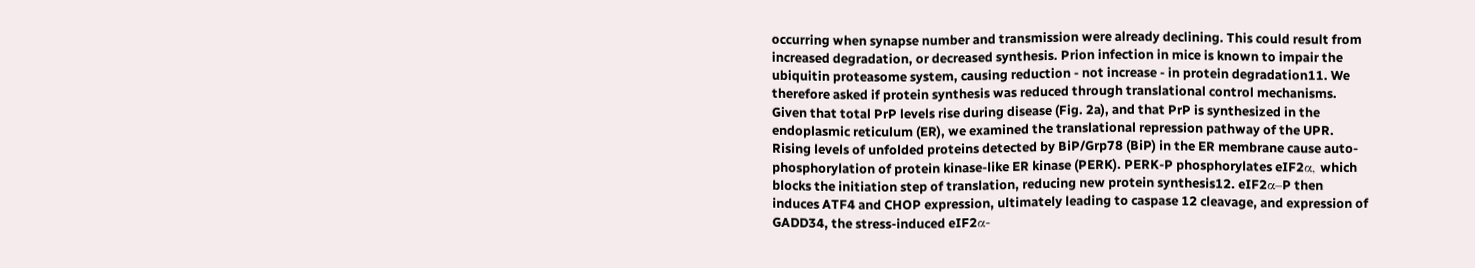occurring when synapse number and transmission were already declining. This could result from increased degradation, or decreased synthesis. Prion infection in mice is known to impair the ubiquitin proteasome system, causing reduction - not increase - in protein degradation11. We therefore asked if protein synthesis was reduced through translational control mechanisms. Given that total PrP levels rise during disease (Fig. 2a), and that PrP is synthesized in the endoplasmic reticulum (ER), we examined the translational repression pathway of the UPR. Rising levels of unfolded proteins detected by BiP/Grp78 (BiP) in the ER membrane cause auto-phosphorylation of protein kinase-like ER kinase (PERK). PERK-P phosphorylates eIF2α, which blocks the initiation step of translation, reducing new protein synthesis12. eIF2α–P then induces ATF4 and CHOP expression, ultimately leading to caspase 12 cleavage, and expression of GADD34, the stress-induced eIF2α-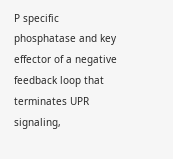P specific phosphatase and key effector of a negative feedback loop that terminates UPR signaling,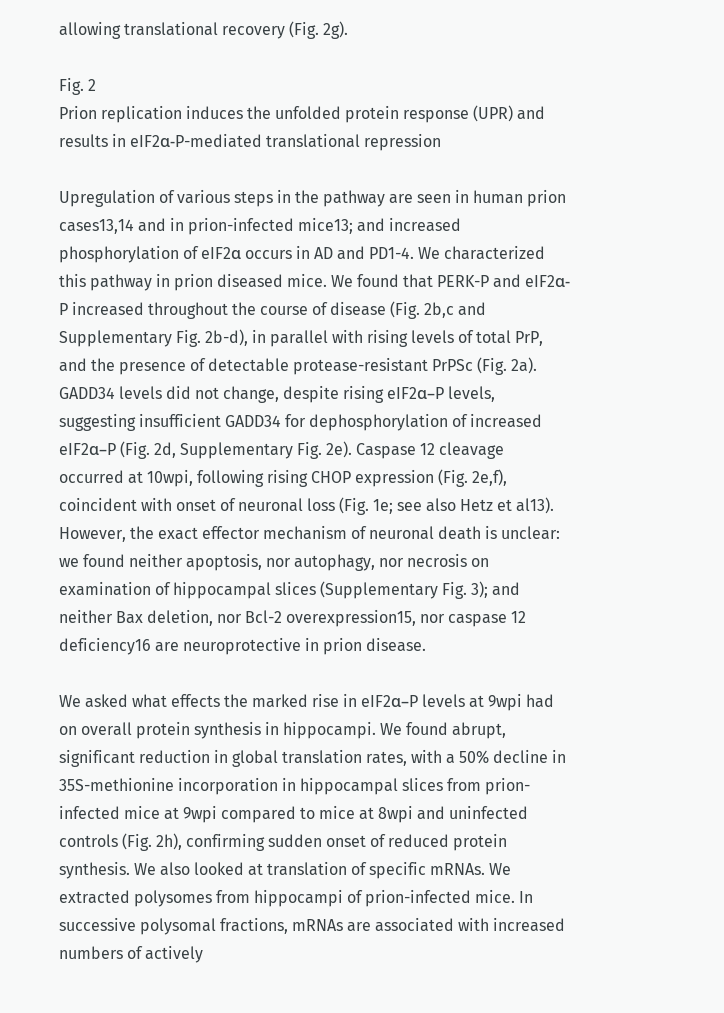allowing translational recovery (Fig. 2g).

Fig. 2
Prion replication induces the unfolded protein response (UPR) and results in eIF2α-P-mediated translational repression

Upregulation of various steps in the pathway are seen in human prion cases13,14 and in prion-infected mice13; and increased phosphorylation of eIF2α occurs in AD and PD1-4. We characterized this pathway in prion diseased mice. We found that PERK-P and eIF2α-P increased throughout the course of disease (Fig. 2b,c and Supplementary Fig. 2b-d), in parallel with rising levels of total PrP, and the presence of detectable protease-resistant PrPSc (Fig. 2a). GADD34 levels did not change, despite rising eIF2α–P levels, suggesting insufficient GADD34 for dephosphorylation of increased eIF2α–P (Fig. 2d, Supplementary Fig. 2e). Caspase 12 cleavage occurred at 10wpi, following rising CHOP expression (Fig. 2e,f), coincident with onset of neuronal loss (Fig. 1e; see also Hetz et al13). However, the exact effector mechanism of neuronal death is unclear: we found neither apoptosis, nor autophagy, nor necrosis on examination of hippocampal slices (Supplementary Fig. 3); and neither Bax deletion, nor Bcl-2 overexpression15, nor caspase 12 deficiency16 are neuroprotective in prion disease.

We asked what effects the marked rise in eIF2α–P levels at 9wpi had on overall protein synthesis in hippocampi. We found abrupt, significant reduction in global translation rates, with a 50% decline in 35S-methionine incorporation in hippocampal slices from prion-infected mice at 9wpi compared to mice at 8wpi and uninfected controls (Fig. 2h), confirming sudden onset of reduced protein synthesis. We also looked at translation of specific mRNAs. We extracted polysomes from hippocampi of prion-infected mice. In successive polysomal fractions, mRNAs are associated with increased numbers of actively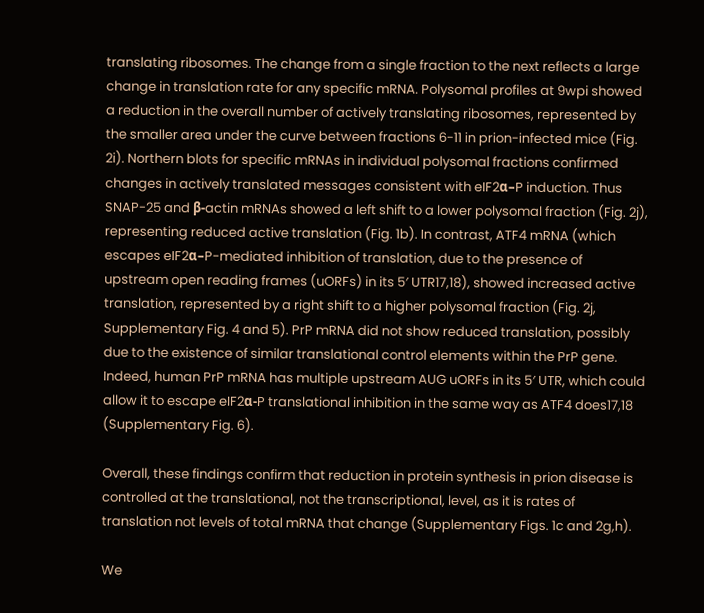translating ribosomes. The change from a single fraction to the next reflects a large change in translation rate for any specific mRNA. Polysomal profiles at 9wpi showed a reduction in the overall number of actively translating ribosomes, represented by the smaller area under the curve between fractions 6-11 in prion-infected mice (Fig. 2i). Northern blots for specific mRNAs in individual polysomal fractions confirmed changes in actively translated messages consistent with eIF2α–P induction. Thus SNAP-25 and β-actin mRNAs showed a left shift to a lower polysomal fraction (Fig. 2j), representing reduced active translation (Fig. 1b). In contrast, ATF4 mRNA (which escapes eIF2α–P-mediated inhibition of translation, due to the presence of upstream open reading frames (uORFs) in its 5′ UTR17,18), showed increased active translation, represented by a right shift to a higher polysomal fraction (Fig. 2j, Supplementary Fig. 4 and 5). PrP mRNA did not show reduced translation, possibly due to the existence of similar translational control elements within the PrP gene. Indeed, human PrP mRNA has multiple upstream AUG uORFs in its 5′ UTR, which could allow it to escape eIF2α-P translational inhibition in the same way as ATF4 does17,18 (Supplementary Fig. 6).

Overall, these findings confirm that reduction in protein synthesis in prion disease is controlled at the translational, not the transcriptional, level, as it is rates of translation not levels of total mRNA that change (Supplementary Figs. 1c and 2g,h).

We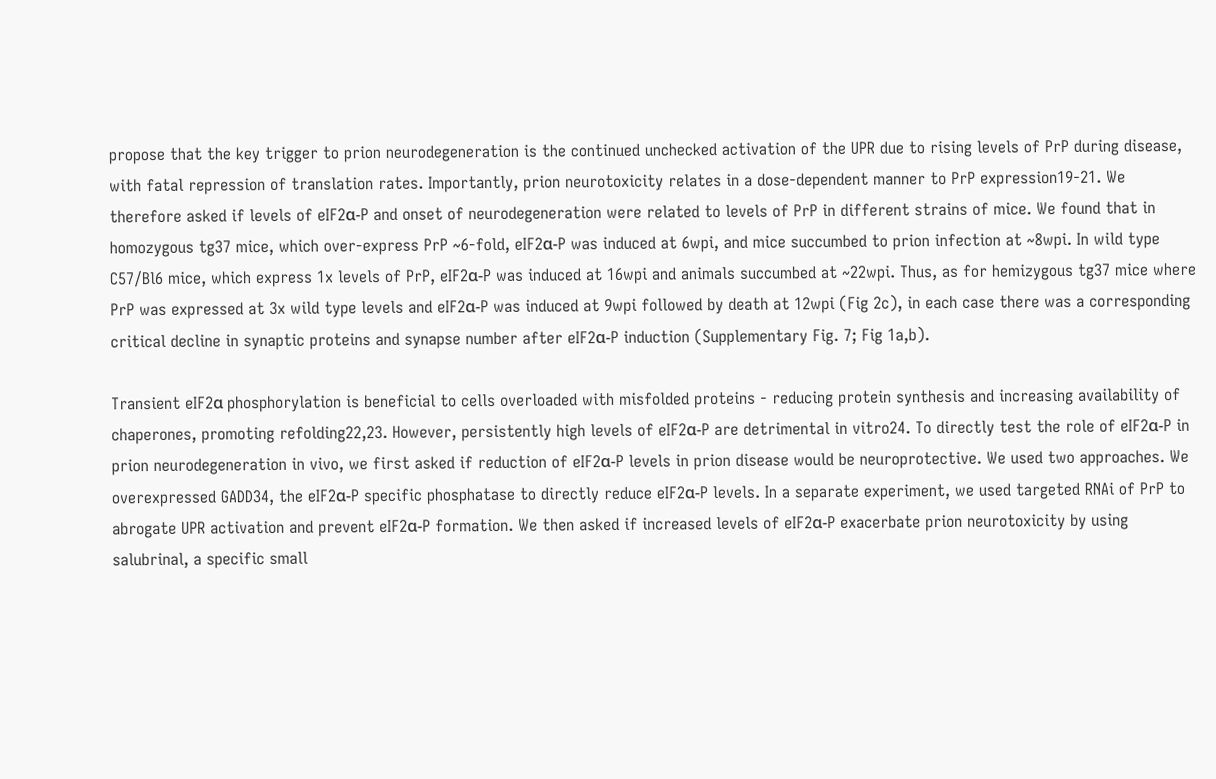propose that the key trigger to prion neurodegeneration is the continued unchecked activation of the UPR due to rising levels of PrP during disease, with fatal repression of translation rates. Importantly, prion neurotoxicity relates in a dose-dependent manner to PrP expression19-21. We therefore asked if levels of eIF2α-P and onset of neurodegeneration were related to levels of PrP in different strains of mice. We found that in homozygous tg37 mice, which over-express PrP ~6-fold, eIF2α-P was induced at 6wpi, and mice succumbed to prion infection at ~8wpi. In wild type C57/Bl6 mice, which express 1x levels of PrP, eIF2α-P was induced at 16wpi and animals succumbed at ~22wpi. Thus, as for hemizygous tg37 mice where PrP was expressed at 3x wild type levels and eIF2α-P was induced at 9wpi followed by death at 12wpi (Fig 2c), in each case there was a corresponding critical decline in synaptic proteins and synapse number after eIF2α-P induction (Supplementary Fig. 7; Fig 1a,b).

Transient eIF2α phosphorylation is beneficial to cells overloaded with misfolded proteins - reducing protein synthesis and increasing availability of chaperones, promoting refolding22,23. However, persistently high levels of eIF2α-P are detrimental in vitro24. To directly test the role of eIF2α-P in prion neurodegeneration in vivo, we first asked if reduction of eIF2α-P levels in prion disease would be neuroprotective. We used two approaches. We overexpressed GADD34, the eIF2α-P specific phosphatase to directly reduce eIF2α-P levels. In a separate experiment, we used targeted RNAi of PrP to abrogate UPR activation and prevent eIF2α-P formation. We then asked if increased levels of eIF2α-P exacerbate prion neurotoxicity by using salubrinal, a specific small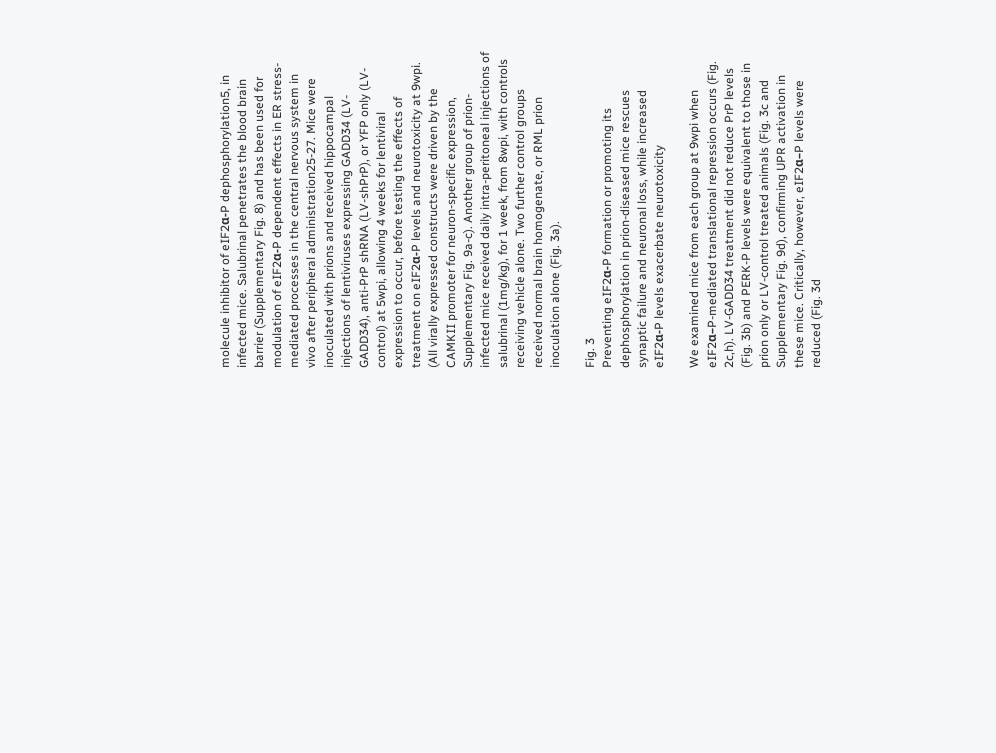molecule inhibitor of eIF2α-P dephosphorylation5, in infected mice. Salubrinal penetrates the blood brain barrier (Supplementary Fig. 8) and has been used for modulation of eIF2α-P dependent effects in ER stress-mediated processes in the central nervous system in vivo after peripheral administration25-27. Mice were inoculated with prions and received hippocampal injections of lentiviruses expressing GADD34 (LV-GADD34), anti-PrP shRNA (LV-shPrP), or YFP only (LV-control) at 5wpi, allowing 4 weeks for lentiviral expression to occur, before testing the effects of treatment on eIF2α-P levels and neurotoxicity at 9wpi. (All virally expressed constructs were driven by the CAMKII promoter for neuron-specific expression, Supplementary Fig. 9a-c). Another group of prion-infected mice received daily intra-peritoneal injections of salubrinal (1mg/kg), for 1 week, from 8wpi, with controls receiving vehicle alone. Two further control groups received normal brain homogenate, or RML prion inoculation alone (Fig. 3a).

Fig. 3
Preventing eIF2α-P formation or promoting its dephosphorylation in prion-diseased mice rescues synaptic failure and neuronal loss, while increased eIF2α-P levels exacerbate neurotoxicity

We examined mice from each group at 9wpi when eIF2α–P-mediated translational repression occurs (Fig. 2c,h). LV-GADD34 treatment did not reduce PrP levels (Fig. 3b) and PERK-P levels were equivalent to those in prion only or LV-control treated animals (Fig. 3c and Supplementary Fig. 9d), confirming UPR activation in these mice. Critically, however, eIF2α–P levels were reduced (Fig. 3d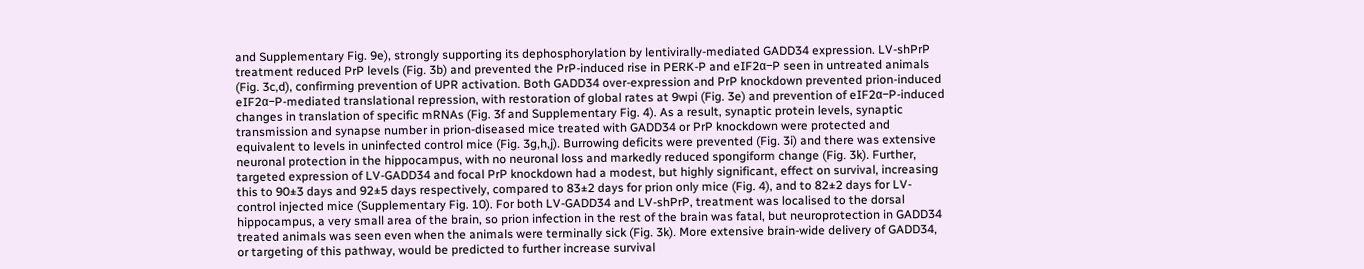and Supplementary Fig. 9e), strongly supporting its dephosphorylation by lentivirally-mediated GADD34 expression. LV-shPrP treatment reduced PrP levels (Fig. 3b) and prevented the PrP-induced rise in PERK-P and eIF2α–P seen in untreated animals (Fig. 3c,d), confirming prevention of UPR activation. Both GADD34 over-expression and PrP knockdown prevented prion-induced eIF2α–P-mediated translational repression, with restoration of global rates at 9wpi (Fig. 3e) and prevention of eIF2α–P-induced changes in translation of specific mRNAs (Fig. 3f and Supplementary Fig. 4). As a result, synaptic protein levels, synaptic transmission and synapse number in prion-diseased mice treated with GADD34 or PrP knockdown were protected and equivalent to levels in uninfected control mice (Fig. 3g,h,j). Burrowing deficits were prevented (Fig. 3i) and there was extensive neuronal protection in the hippocampus, with no neuronal loss and markedly reduced spongiform change (Fig. 3k). Further, targeted expression of LV-GADD34 and focal PrP knockdown had a modest, but highly significant, effect on survival, increasing this to 90±3 days and 92±5 days respectively, compared to 83±2 days for prion only mice (Fig. 4), and to 82±2 days for LV-control injected mice (Supplementary Fig. 10). For both LV-GADD34 and LV-shPrP, treatment was localised to the dorsal hippocampus, a very small area of the brain, so prion infection in the rest of the brain was fatal, but neuroprotection in GADD34 treated animals was seen even when the animals were terminally sick (Fig. 3k). More extensive brain-wide delivery of GADD34, or targeting of this pathway, would be predicted to further increase survival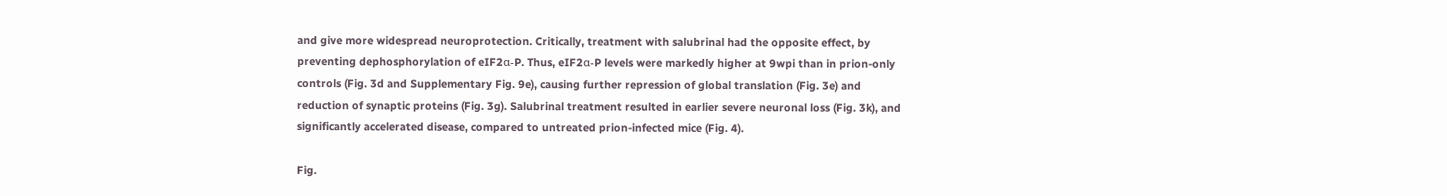and give more widespread neuroprotection. Critically, treatment with salubrinal had the opposite effect, by preventing dephosphorylation of eIF2α-P. Thus, eIF2α-P levels were markedly higher at 9wpi than in prion-only controls (Fig. 3d and Supplementary Fig. 9e), causing further repression of global translation (Fig. 3e) and reduction of synaptic proteins (Fig. 3g). Salubrinal treatment resulted in earlier severe neuronal loss (Fig. 3k), and significantly accelerated disease, compared to untreated prion-infected mice (Fig. 4).

Fig.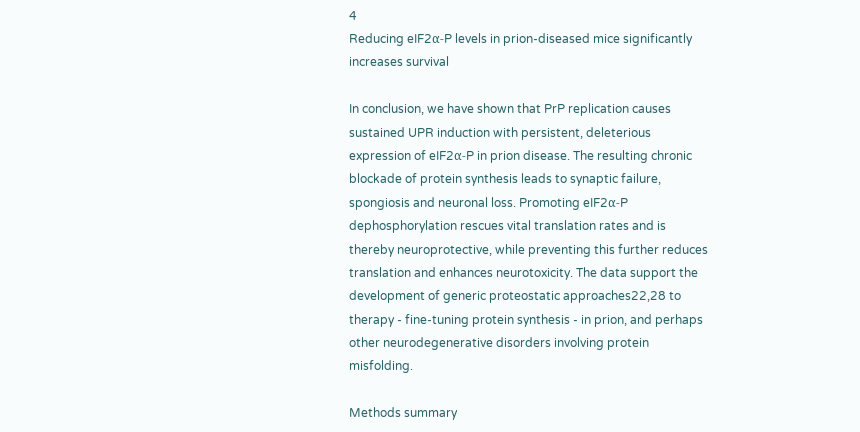4
Reducing eIF2α-P levels in prion-diseased mice significantly increases survival

In conclusion, we have shown that PrP replication causes sustained UPR induction with persistent, deleterious expression of eIF2α-P in prion disease. The resulting chronic blockade of protein synthesis leads to synaptic failure, spongiosis and neuronal loss. Promoting eIF2α-P dephosphorylation rescues vital translation rates and is thereby neuroprotective, while preventing this further reduces translation and enhances neurotoxicity. The data support the development of generic proteostatic approaches22,28 to therapy - fine-tuning protein synthesis - in prion, and perhaps other neurodegenerative disorders involving protein misfolding.

Methods summary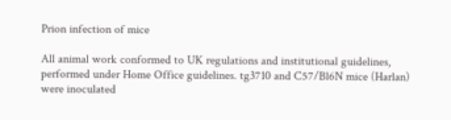Prion infection of mice

All animal work conformed to UK regulations and institutional guidelines, performed under Home Office guidelines. tg3710 and C57/Bl6N mice (Harlan) were inoculated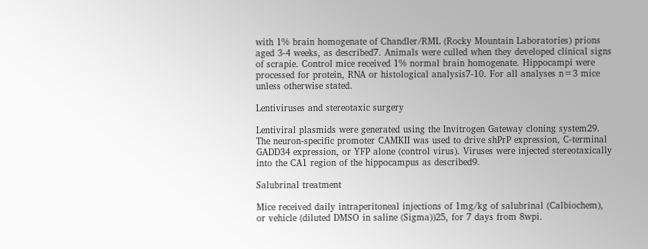with 1% brain homogenate of Chandler/RML (Rocky Mountain Laboratories) prions aged 3-4 weeks, as described7. Animals were culled when they developed clinical signs of scrapie. Control mice received 1% normal brain homogenate. Hippocampi were processed for protein, RNA or histological analysis7-10. For all analyses n=3 mice unless otherwise stated.

Lentiviruses and stereotaxic surgery

Lentiviral plasmids were generated using the Invitrogen Gateway cloning system29. The neuron-specific promoter CAMKII was used to drive shPrP expression, C-terminal GADD34 expression, or YFP alone (control virus). Viruses were injected stereotaxically into the CA1 region of the hippocampus as described9.

Salubrinal treatment

Mice received daily intraperitoneal injections of 1mg/kg of salubrinal (Calbiochem), or vehicle (diluted DMSO in saline (Sigma))25, for 7 days from 8wpi.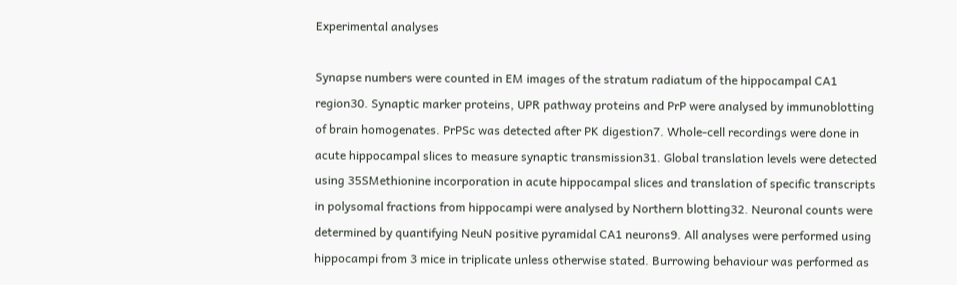Experimental analyses

Synapse numbers were counted in EM images of the stratum radiatum of the hippocampal CA1 region30. Synaptic marker proteins, UPR pathway proteins and PrP were analysed by immunoblotting of brain homogenates. PrPSc was detected after PK digestion7. Whole-cell recordings were done in acute hippocampal slices to measure synaptic transmission31. Global translation levels were detected using 35SMethionine incorporation in acute hippocampal slices and translation of specific transcripts in polysomal fractions from hippocampi were analysed by Northern blotting32. Neuronal counts were determined by quantifying NeuN positive pyramidal CA1 neurons9. All analyses were performed using hippocampi from 3 mice in triplicate unless otherwise stated. Burrowing behaviour was performed as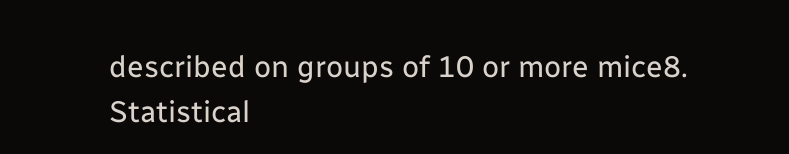described on groups of 10 or more mice8. Statistical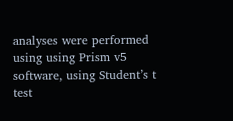analyses were performed using using Prism v5 software, using Student’s t test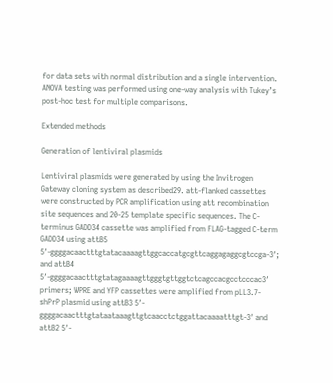for data sets with normal distribution and a single intervention. ANOVA testing was performed using one-way analysis with Tukey’s post-hoc test for multiple comparisons.

Extended methods

Generation of lentiviral plasmids

Lentiviral plasmids were generated by using the Invitrogen Gateway cloning system as described29. att-flanked cassettes were constructed by PCR amplification using att recombination site sequences and 20-25 template specific sequences. The C-terminus GADD34 cassette was amplified from FLAG-tagged C-term GADD34 using attB5 5′-ggggacaactttgtatacaaaagttggcaccatgcgttcaggagaggcgtccga-3′; and attB4 5′-ggggacaactttgtatagaaaagttgggtgttggtctcagccacgcctcccac3′ primers; WPRE and YFP cassettes were amplified from pLL3.7-shPrP plasmid using attB3 5′- ggggacaactttgtataataaagttgtcaacctctggattacaaaatttgt-3′ and attB2 5′-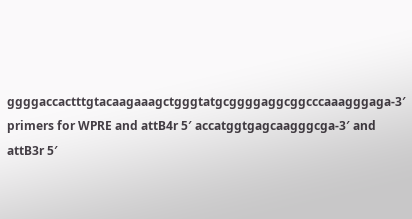ggggaccactttgtacaagaaagctgggtatgcggggaggcggcccaaagggaga-3′ primers for WPRE and attB4r 5′ accatggtgagcaagggcga-3′ and attB3r 5′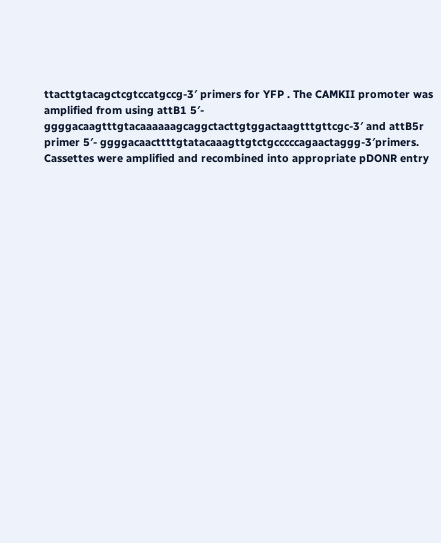ttacttgtacagctcgtccatgccg-3′ primers for YFP . The CAMKII promoter was amplified from using attB1 5′- ggggacaagtttgtacaaaaaagcaggctacttgtggactaagtttgttcgc-3′ and attB5r primer 5′- ggggacaacttttgtatacaaagttgtctgcccccagaactaggg-3′primers. Cassettes were amplified and recombined into appropriate pDONR entry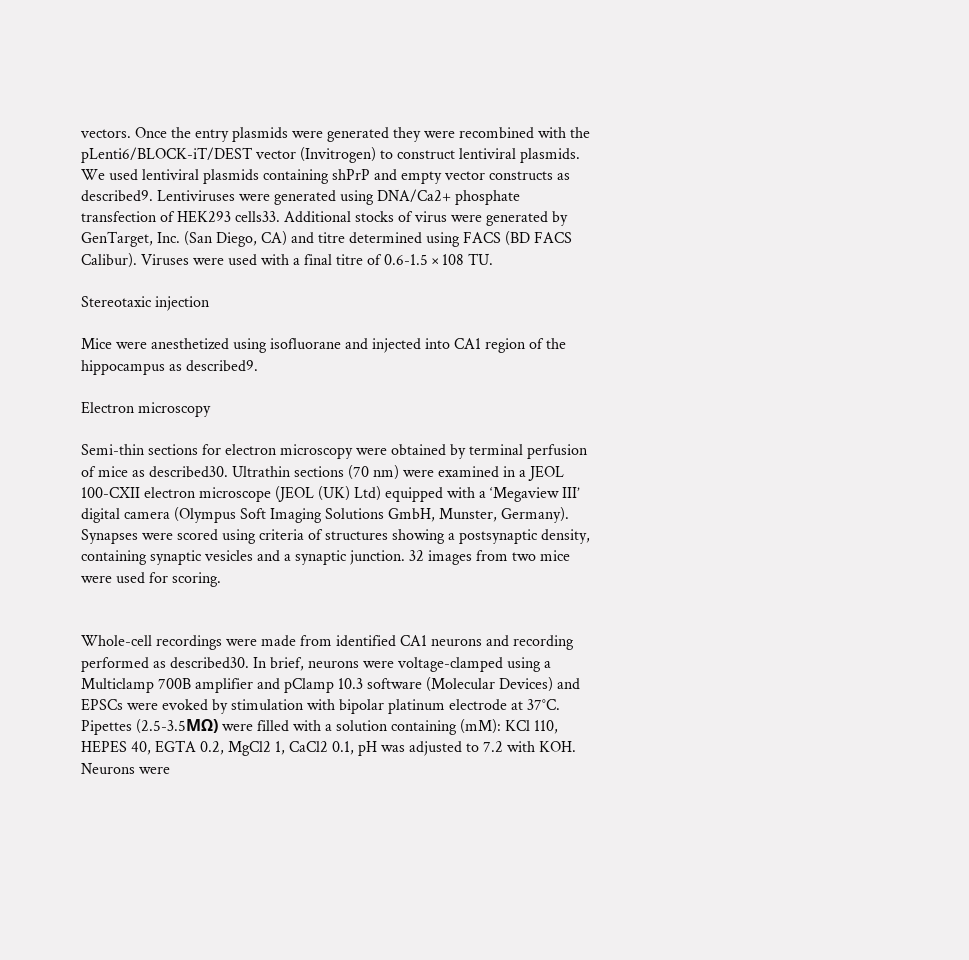vectors. Once the entry plasmids were generated they were recombined with the pLenti6/BLOCK-iT/DEST vector (Invitrogen) to construct lentiviral plasmids. We used lentiviral plasmids containing shPrP and empty vector constructs as described9. Lentiviruses were generated using DNA/Ca2+ phosphate transfection of HEK293 cells33. Additional stocks of virus were generated by GenTarget, Inc. (San Diego, CA) and titre determined using FACS (BD FACS Calibur). Viruses were used with a final titre of 0.6-1.5 × 108 TU.

Stereotaxic injection

Mice were anesthetized using isofluorane and injected into CA1 region of the hippocampus as described9.

Electron microscopy

Semi-thin sections for electron microscopy were obtained by terminal perfusion of mice as described30. Ultrathin sections (70 nm) were examined in a JEOL 100-CXII electron microscope (JEOL (UK) Ltd) equipped with a ‘Megaview III’ digital camera (Olympus Soft Imaging Solutions GmbH, Munster, Germany). Synapses were scored using criteria of structures showing a postsynaptic density, containing synaptic vesicles and a synaptic junction. 32 images from two mice were used for scoring.


Whole-cell recordings were made from identified CA1 neurons and recording performed as described30. In brief, neurons were voltage-clamped using a Multiclamp 700B amplifier and pClamp 10.3 software (Molecular Devices) and EPSCs were evoked by stimulation with bipolar platinum electrode at 37°C. Pipettes (2.5-3.5MΩ) were filled with a solution containing (mM): KCl 110, HEPES 40, EGTA 0.2, MgCl2 1, CaCl2 0.1, pH was adjusted to 7.2 with KOH. Neurons were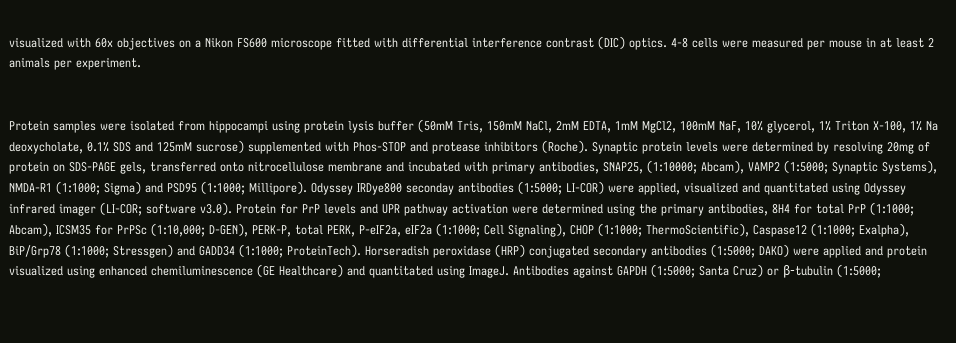visualized with 60x objectives on a Nikon FS600 microscope fitted with differential interference contrast (DIC) optics. 4-8 cells were measured per mouse in at least 2 animals per experiment.


Protein samples were isolated from hippocampi using protein lysis buffer (50mM Tris, 150mM NaCl, 2mM EDTA, 1mM MgCl2, 100mM NaF, 10% glycerol, 1% Triton X-100, 1% Na deoxycholate, 0.1% SDS and 125mM sucrose) supplemented with Phos-STOP and protease inhibitors (Roche). Synaptic protein levels were determined by resolving 20mg of protein on SDS-PAGE gels, transferred onto nitrocellulose membrane and incubated with primary antibodies, SNAP25, (1:10000; Abcam), VAMP2 (1:5000; Synaptic Systems), NMDA-R1 (1:1000; Sigma) and PSD95 (1:1000; Millipore). Odyssey IRDye800 seconday antibodies (1:5000; LI-COR) were applied, visualized and quantitated using Odyssey infrared imager (LI-COR; software v3.0). Protein for PrP levels and UPR pathway activation were determined using the primary antibodies, 8H4 for total PrP (1:1000; Abcam), ICSM35 for PrPSc (1:10,000; D-GEN), PERK-P, total PERK, P-eIF2a, eIF2a (1:1000; Cell Signaling), CHOP (1:1000; ThermoScientific), Caspase12 (1:1000; Exalpha), BiP/Grp78 (1:1000; Stressgen) and GADD34 (1:1000; ProteinTech). Horseradish peroxidase (HRP) conjugated secondary antibodies (1:5000; DAKO) were applied and protein visualized using enhanced chemiluminescence (GE Healthcare) and quantitated using ImageJ. Antibodies against GAPDH (1:5000; Santa Cruz) or β-tubulin (1:5000;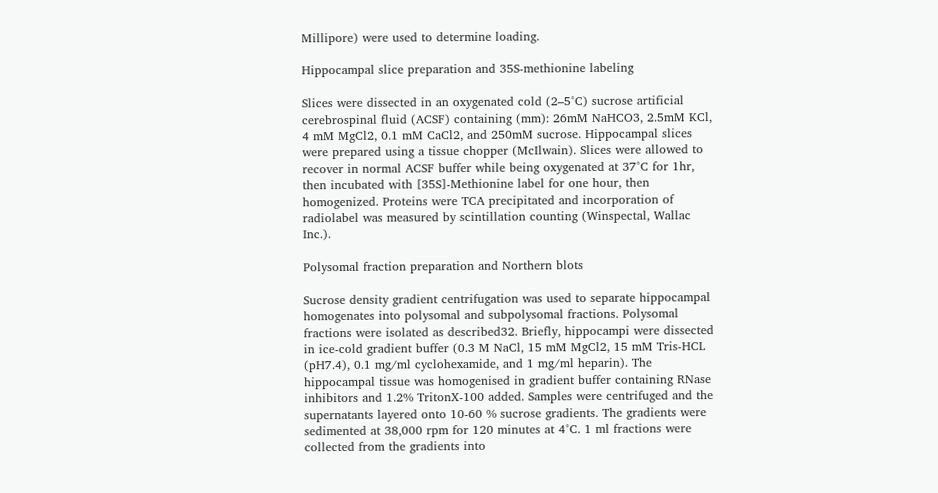Millipore) were used to determine loading.

Hippocampal slice preparation and 35S-methionine labeling

Slices were dissected in an oxygenated cold (2–5°C) sucrose artificial cerebrospinal fluid (ACSF) containing (mm): 26mM NaHCO3, 2.5mM KCl, 4 mM MgCl2, 0.1 mM CaCl2, and 250mM sucrose. Hippocampal slices were prepared using a tissue chopper (McIlwain). Slices were allowed to recover in normal ACSF buffer while being oxygenated at 37°C for 1hr, then incubated with [35S]-Methionine label for one hour, then homogenized. Proteins were TCA precipitated and incorporation of radiolabel was measured by scintillation counting (Winspectal, Wallac Inc.).

Polysomal fraction preparation and Northern blots

Sucrose density gradient centrifugation was used to separate hippocampal homogenates into polysomal and subpolysomal fractions. Polysomal fractions were isolated as described32. Briefly, hippocampi were dissected in ice-cold gradient buffer (0.3 M NaCl, 15 mM MgCl2, 15 mM Tris-HCL (pH7.4), 0.1 mg/ml cyclohexamide, and 1 mg/ml heparin). The hippocampal tissue was homogenised in gradient buffer containing RNase inhibitors and 1.2% TritonX-100 added. Samples were centrifuged and the supernatants layered onto 10-60 % sucrose gradients. The gradients were sedimented at 38,000 rpm for 120 minutes at 4°C. 1 ml fractions were collected from the gradients into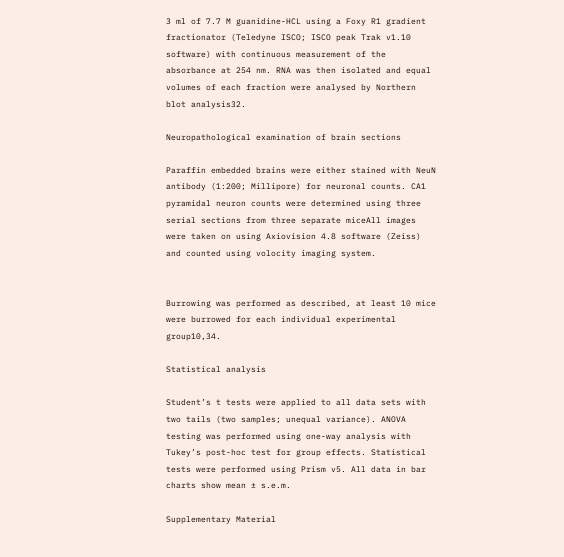3 ml of 7.7 M guanidine-HCL using a Foxy R1 gradient fractionator (Teledyne ISCO; ISCO peak Trak v1.10 software) with continuous measurement of the absorbance at 254 nm. RNA was then isolated and equal volumes of each fraction were analysed by Northern blot analysis32.

Neuropathological examination of brain sections

Paraffin embedded brains were either stained with NeuN antibody (1:200; Millipore) for neuronal counts. CA1 pyramidal neuron counts were determined using three serial sections from three separate miceAll images were taken on using Axiovision 4.8 software (Zeiss) and counted using volocity imaging system.


Burrowing was performed as described, at least 10 mice were burrowed for each individual experimental group10,34.

Statistical analysis

Student’s t tests were applied to all data sets with two tails (two samples; unequal variance). ANOVA testing was performed using one-way analysis with Tukey’s post-hoc test for group effects. Statistical tests were performed using Prism v5. All data in bar charts show mean ± s.e.m.

Supplementary Material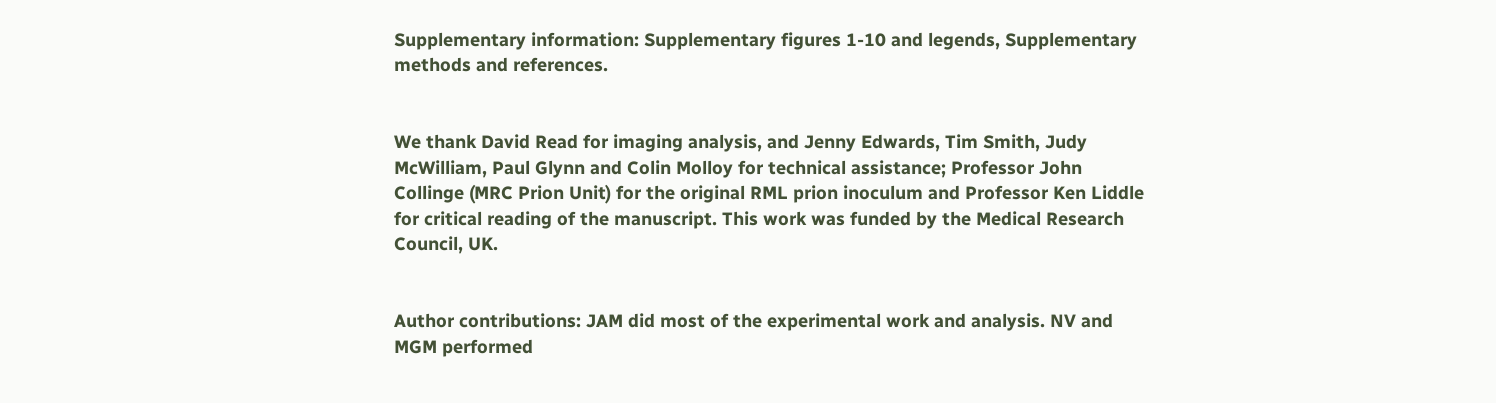Supplementary information: Supplementary figures 1-10 and legends, Supplementary methods and references.


We thank David Read for imaging analysis, and Jenny Edwards, Tim Smith, Judy McWilliam, Paul Glynn and Colin Molloy for technical assistance; Professor John Collinge (MRC Prion Unit) for the original RML prion inoculum and Professor Ken Liddle for critical reading of the manuscript. This work was funded by the Medical Research Council, UK.


Author contributions: JAM did most of the experimental work and analysis. NV and MGM performed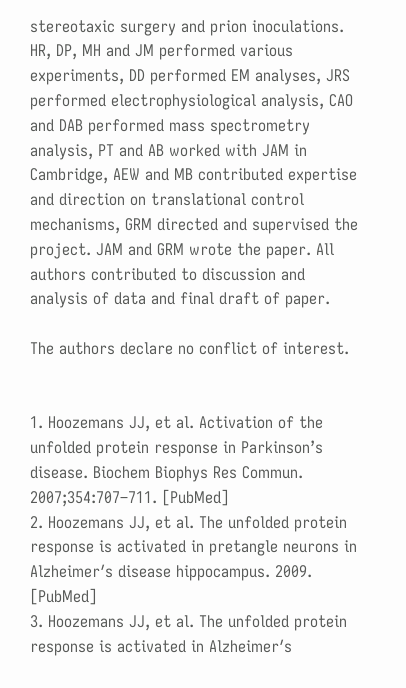stereotaxic surgery and prion inoculations. HR, DP, MH and JM performed various experiments, DD performed EM analyses, JRS performed electrophysiological analysis, CAO and DAB performed mass spectrometry analysis, PT and AB worked with JAM in Cambridge, AEW and MB contributed expertise and direction on translational control mechanisms, GRM directed and supervised the project. JAM and GRM wrote the paper. All authors contributed to discussion and analysis of data and final draft of paper.

The authors declare no conflict of interest.


1. Hoozemans JJ, et al. Activation of the unfolded protein response in Parkinson’s disease. Biochem Biophys Res Commun. 2007;354:707–711. [PubMed]
2. Hoozemans JJ, et al. The unfolded protein response is activated in pretangle neurons in Alzheimer′s disease hippocampus. 2009. [PubMed]
3. Hoozemans JJ, et al. The unfolded protein response is activated in Alzheimer′s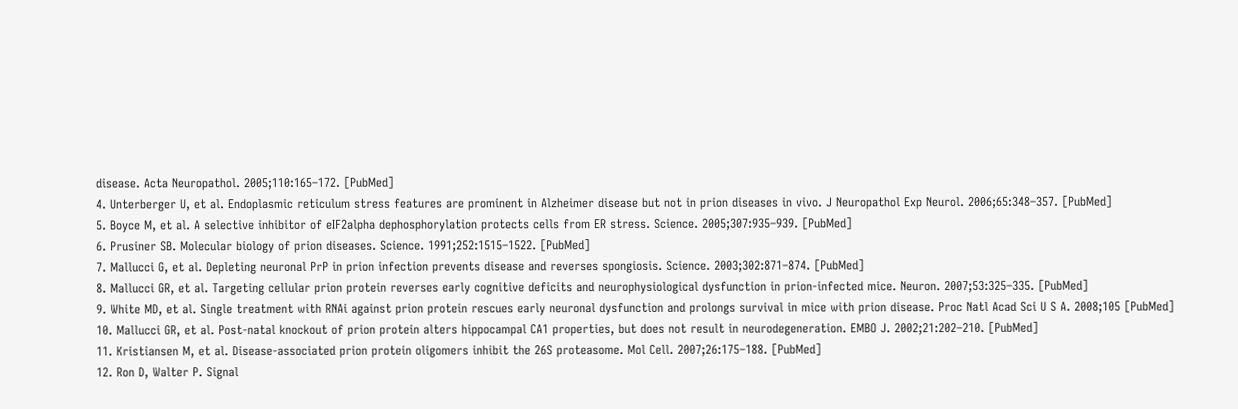disease. Acta Neuropathol. 2005;110:165–172. [PubMed]
4. Unterberger U, et al. Endoplasmic reticulum stress features are prominent in Alzheimer disease but not in prion diseases in vivo. J Neuropathol Exp Neurol. 2006;65:348–357. [PubMed]
5. Boyce M, et al. A selective inhibitor of eIF2alpha dephosphorylation protects cells from ER stress. Science. 2005;307:935–939. [PubMed]
6. Prusiner SB. Molecular biology of prion diseases. Science. 1991;252:1515–1522. [PubMed]
7. Mallucci G, et al. Depleting neuronal PrP in prion infection prevents disease and reverses spongiosis. Science. 2003;302:871–874. [PubMed]
8. Mallucci GR, et al. Targeting cellular prion protein reverses early cognitive deficits and neurophysiological dysfunction in prion-infected mice. Neuron. 2007;53:325–335. [PubMed]
9. White MD, et al. Single treatment with RNAi against prion protein rescues early neuronal dysfunction and prolongs survival in mice with prion disease. Proc Natl Acad Sci U S A. 2008;105 [PubMed]
10. Mallucci GR, et al. Post-natal knockout of prion protein alters hippocampal CA1 properties, but does not result in neurodegeneration. EMBO J. 2002;21:202–210. [PubMed]
11. Kristiansen M, et al. Disease-associated prion protein oligomers inhibit the 26S proteasome. Mol Cell. 2007;26:175–188. [PubMed]
12. Ron D, Walter P. Signal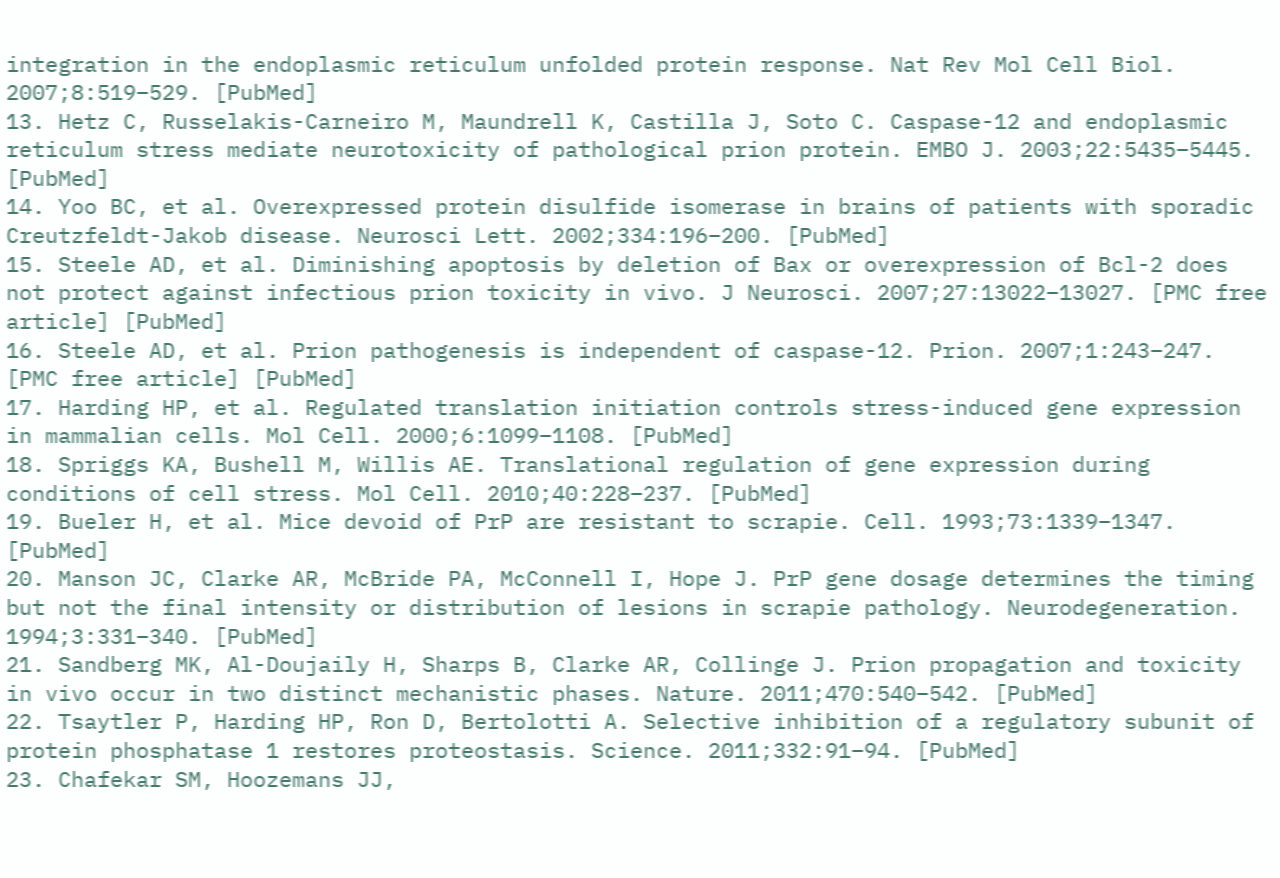integration in the endoplasmic reticulum unfolded protein response. Nat Rev Mol Cell Biol. 2007;8:519–529. [PubMed]
13. Hetz C, Russelakis-Carneiro M, Maundrell K, Castilla J, Soto C. Caspase-12 and endoplasmic reticulum stress mediate neurotoxicity of pathological prion protein. EMBO J. 2003;22:5435–5445. [PubMed]
14. Yoo BC, et al. Overexpressed protein disulfide isomerase in brains of patients with sporadic Creutzfeldt-Jakob disease. Neurosci Lett. 2002;334:196–200. [PubMed]
15. Steele AD, et al. Diminishing apoptosis by deletion of Bax or overexpression of Bcl-2 does not protect against infectious prion toxicity in vivo. J Neurosci. 2007;27:13022–13027. [PMC free article] [PubMed]
16. Steele AD, et al. Prion pathogenesis is independent of caspase-12. Prion. 2007;1:243–247. [PMC free article] [PubMed]
17. Harding HP, et al. Regulated translation initiation controls stress-induced gene expression in mammalian cells. Mol Cell. 2000;6:1099–1108. [PubMed]
18. Spriggs KA, Bushell M, Willis AE. Translational regulation of gene expression during conditions of cell stress. Mol Cell. 2010;40:228–237. [PubMed]
19. Bueler H, et al. Mice devoid of PrP are resistant to scrapie. Cell. 1993;73:1339–1347. [PubMed]
20. Manson JC, Clarke AR, McBride PA, McConnell I, Hope J. PrP gene dosage determines the timing but not the final intensity or distribution of lesions in scrapie pathology. Neurodegeneration. 1994;3:331–340. [PubMed]
21. Sandberg MK, Al-Doujaily H, Sharps B, Clarke AR, Collinge J. Prion propagation and toxicity in vivo occur in two distinct mechanistic phases. Nature. 2011;470:540–542. [PubMed]
22. Tsaytler P, Harding HP, Ron D, Bertolotti A. Selective inhibition of a regulatory subunit of protein phosphatase 1 restores proteostasis. Science. 2011;332:91–94. [PubMed]
23. Chafekar SM, Hoozemans JJ,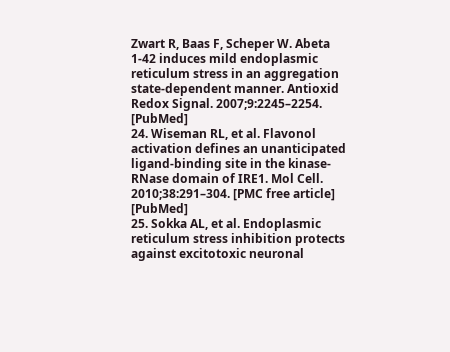Zwart R, Baas F, Scheper W. Abeta 1-42 induces mild endoplasmic reticulum stress in an aggregation state-dependent manner. Antioxid Redox Signal. 2007;9:2245–2254. [PubMed]
24. Wiseman RL, et al. Flavonol activation defines an unanticipated ligand-binding site in the kinase-RNase domain of IRE1. Mol Cell. 2010;38:291–304. [PMC free article] [PubMed]
25. Sokka AL, et al. Endoplasmic reticulum stress inhibition protects against excitotoxic neuronal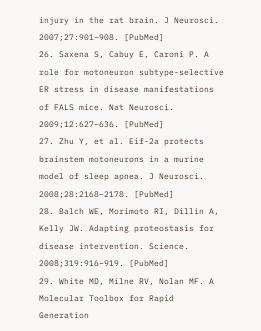injury in the rat brain. J Neurosci. 2007;27:901–908. [PubMed]
26. Saxena S, Cabuy E, Caroni P. A role for motoneuron subtype-selective ER stress in disease manifestations of FALS mice. Nat Neurosci. 2009;12:627–636. [PubMed]
27. Zhu Y, et al. Eif-2a protects brainstem motoneurons in a murine model of sleep apnea. J Neurosci. 2008;28:2168–2178. [PubMed]
28. Balch WE, Morimoto RI, Dillin A, Kelly JW. Adapting proteostasis for disease intervention. Science. 2008;319:916–919. [PubMed]
29. White MD, Milne RV, Nolan MF. A Molecular Toolbox for Rapid Generation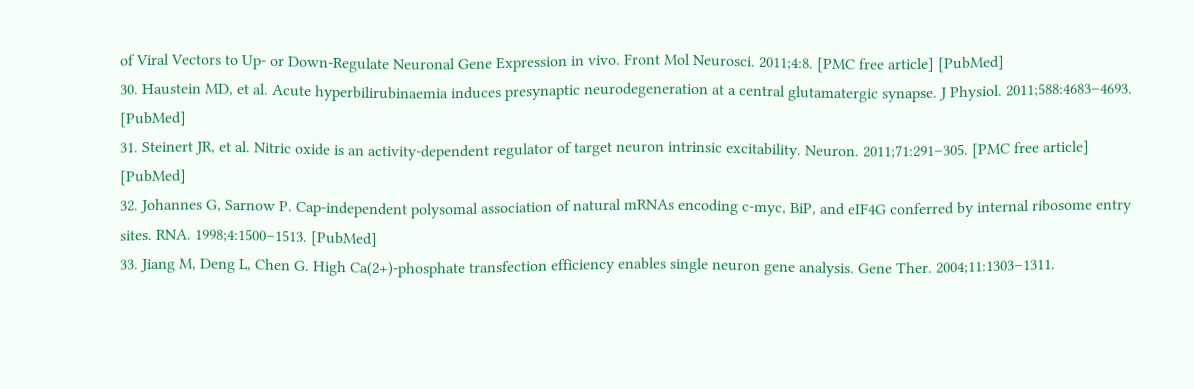of Viral Vectors to Up- or Down-Regulate Neuronal Gene Expression in vivo. Front Mol Neurosci. 2011;4:8. [PMC free article] [PubMed]
30. Haustein MD, et al. Acute hyperbilirubinaemia induces presynaptic neurodegeneration at a central glutamatergic synapse. J Physiol. 2011;588:4683–4693. [PubMed]
31. Steinert JR, et al. Nitric oxide is an activity-dependent regulator of target neuron intrinsic excitability. Neuron. 2011;71:291–305. [PMC free article] [PubMed]
32. Johannes G, Sarnow P. Cap-independent polysomal association of natural mRNAs encoding c-myc, BiP, and eIF4G conferred by internal ribosome entry sites. RNA. 1998;4:1500–1513. [PubMed]
33. Jiang M, Deng L, Chen G. High Ca(2+)-phosphate transfection efficiency enables single neuron gene analysis. Gene Ther. 2004;11:1303–1311.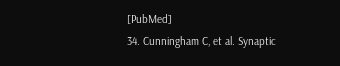[PubMed]
34. Cunningham C, et al. Synaptic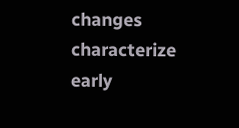changes characterize early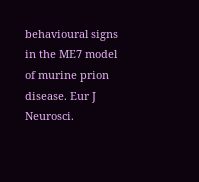behavioural signs in the ME7 model of murine prion disease. Eur J Neurosci.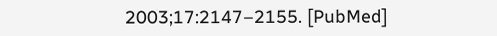2003;17:2147–2155. [PubMed]